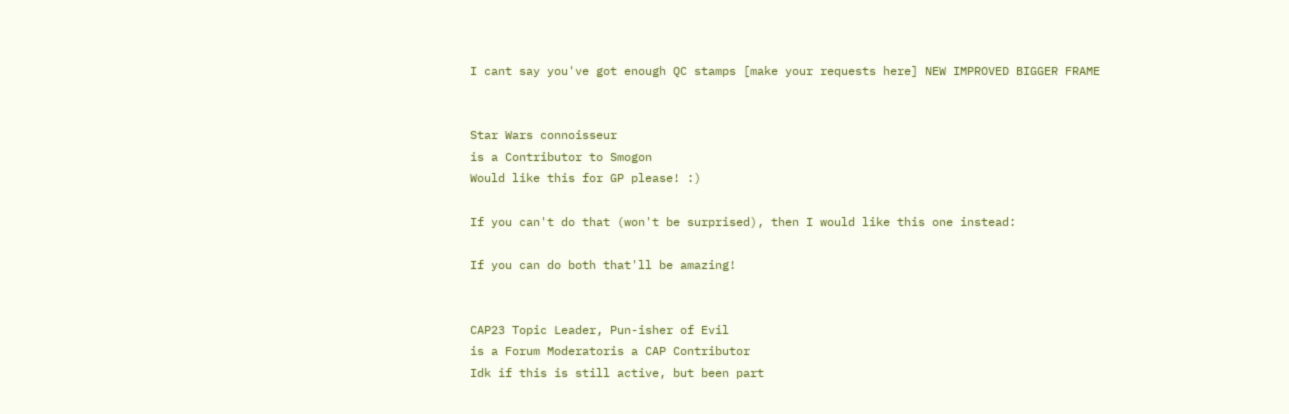I cant say you've got enough QC stamps [make your requests here] NEW IMPROVED BIGGER FRAME


Star Wars connoisseur
is a Contributor to Smogon
Would like this for GP please! :)

If you can't do that (won't be surprised), then I would like this one instead:

If you can do both that'll be amazing!


CAP23 Topic Leader, Pun-isher of Evil
is a Forum Moderatoris a CAP Contributor
Idk if this is still active, but been part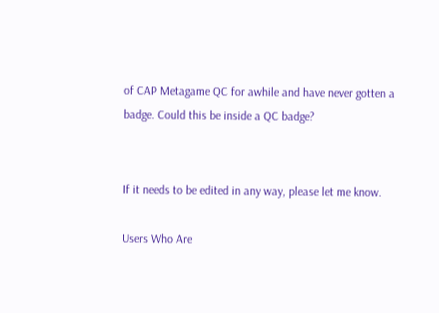of CAP Metagame QC for awhile and have never gotten a badge. Could this be inside a QC badge?


If it needs to be edited in any way, please let me know.

Users Who Are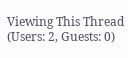Viewing This Thread (Users: 2, Guests: 0)